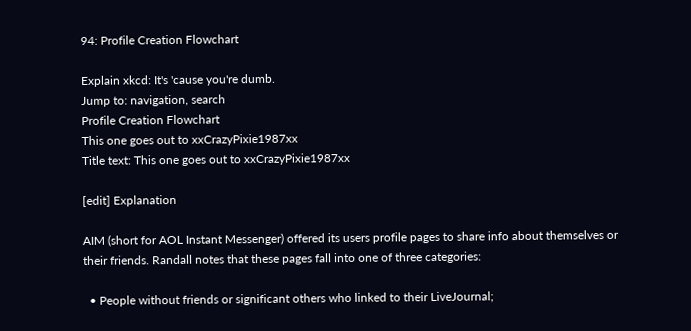94: Profile Creation Flowchart

Explain xkcd: It's 'cause you're dumb.
Jump to: navigation, search
Profile Creation Flowchart
This one goes out to xxCrazyPixie1987xx
Title text: This one goes out to xxCrazyPixie1987xx

[edit] Explanation

AIM (short for AOL Instant Messenger) offered its users profile pages to share info about themselves or their friends. Randall notes that these pages fall into one of three categories:

  • People without friends or significant others who linked to their LiveJournal;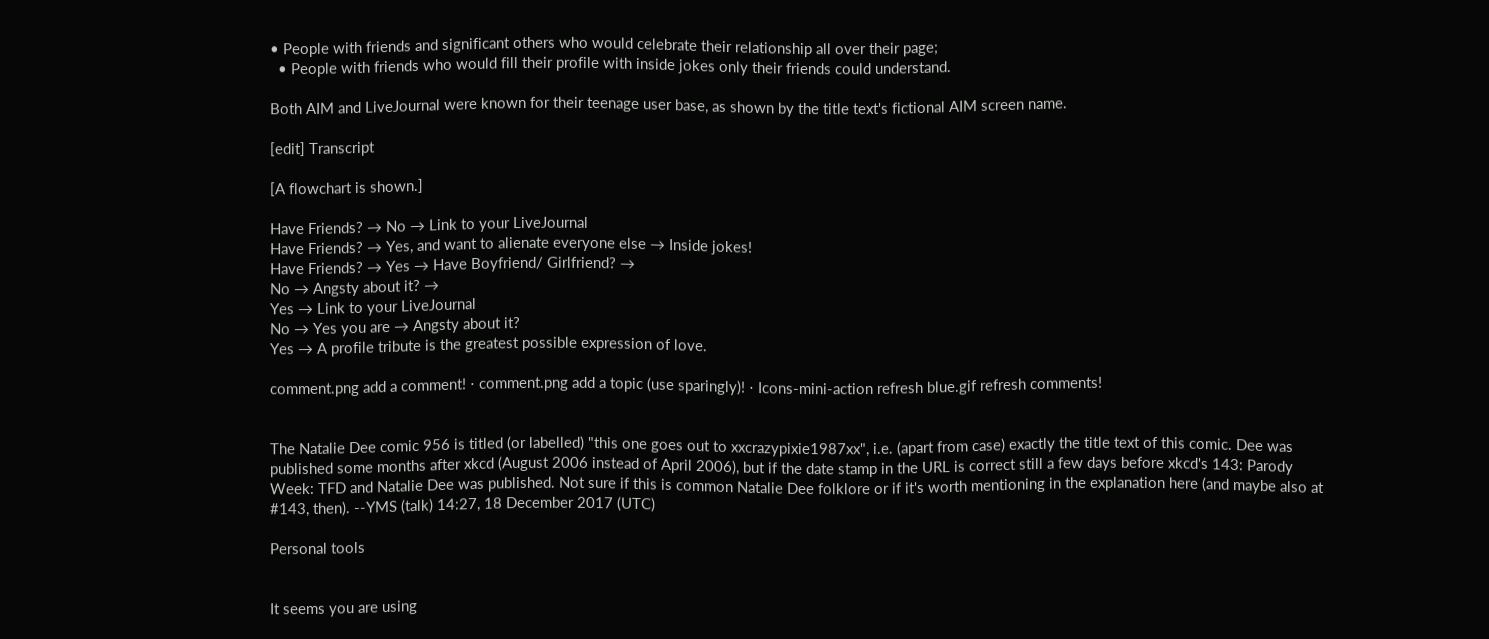• People with friends and significant others who would celebrate their relationship all over their page;
  • People with friends who would fill their profile with inside jokes only their friends could understand.

Both AIM and LiveJournal were known for their teenage user base, as shown by the title text's fictional AIM screen name.

[edit] Transcript

[A flowchart is shown.]

Have Friends? → No → Link to your LiveJournal
Have Friends? → Yes, and want to alienate everyone else → Inside jokes!
Have Friends? → Yes → Have Boyfriend/ Girlfriend? →
No → Angsty about it? →
Yes → Link to your LiveJournal
No → Yes you are → Angsty about it?
Yes → A profile tribute is the greatest possible expression of love.

comment.png add a comment! ⋅ comment.png add a topic (use sparingly)! ⋅ Icons-mini-action refresh blue.gif refresh comments!


The Natalie Dee comic 956 is titled (or labelled) "this one goes out to xxcrazypixie1987xx", i.e. (apart from case) exactly the title text of this comic. Dee was published some months after xkcd (August 2006 instead of April 2006), but if the date stamp in the URL is correct still a few days before xkcd's 143: Parody Week: TFD and Natalie Dee was published. Not sure if this is common Natalie Dee folklore or if it's worth mentioning in the explanation here (and maybe also at #143, then). --YMS (talk) 14:27, 18 December 2017 (UTC)

Personal tools


It seems you are using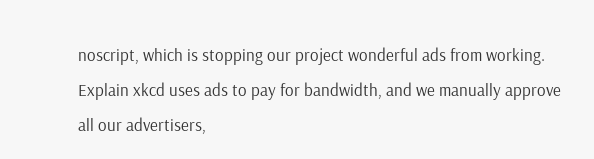noscript, which is stopping our project wonderful ads from working. Explain xkcd uses ads to pay for bandwidth, and we manually approve all our advertisers,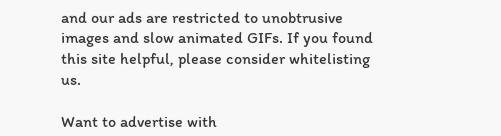and our ads are restricted to unobtrusive images and slow animated GIFs. If you found this site helpful, please consider whitelisting us.

Want to advertise with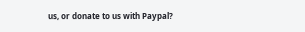us, or donate to us with Paypal?